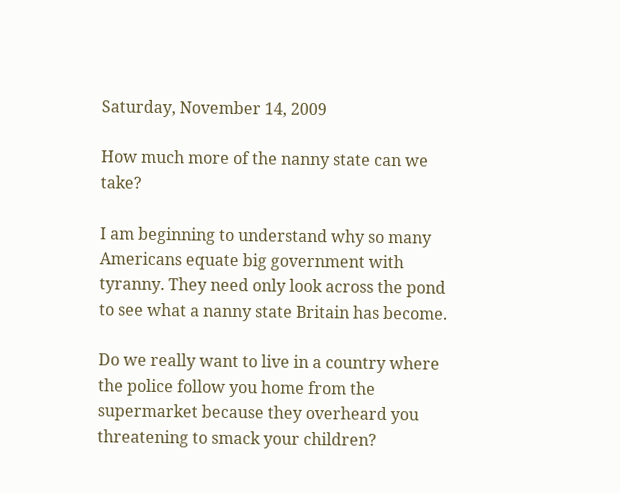Saturday, November 14, 2009

How much more of the nanny state can we take?

I am beginning to understand why so many Americans equate big government with tyranny. They need only look across the pond to see what a nanny state Britain has become.

Do we really want to live in a country where the police follow you home from the supermarket because they overheard you threatening to smack your children?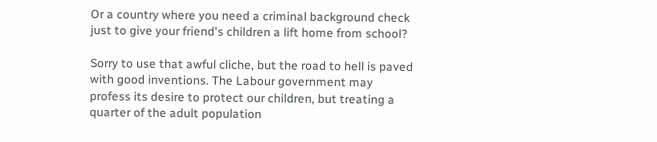Or a country where you need a criminal background check just to give your friend's children a lift home from school?

Sorry to use that awful cliche, but the road to hell is paved with good inventions. The Labour government may profess its desire to protect our children, but treating a quarter of the adult population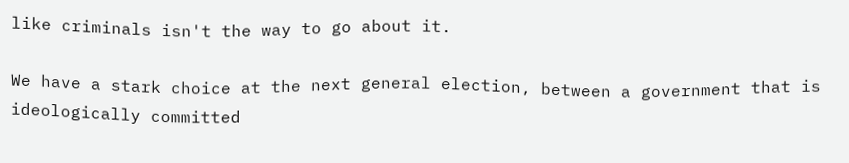like criminals isn't the way to go about it.

We have a stark choice at the next general election, between a government that is ideologically committed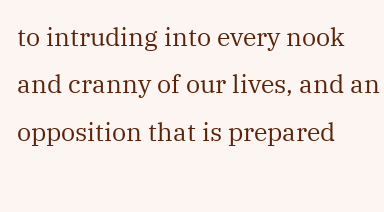to intruding into every nook and cranny of our lives, and an opposition that is prepared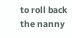to roll back the nanny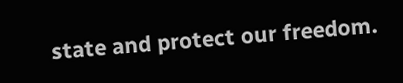state and protect our freedom.